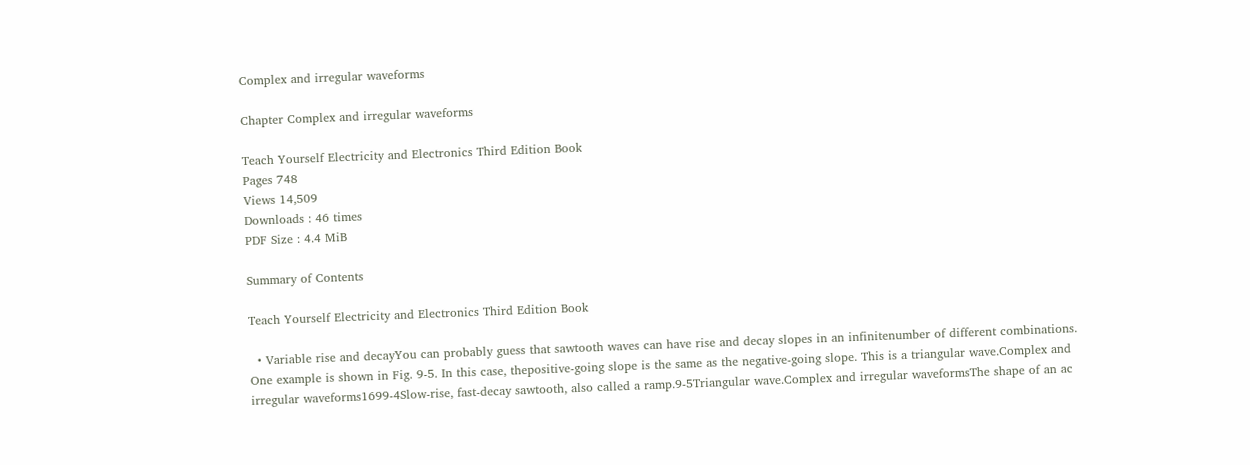Complex and irregular waveforms

Chapter Complex and irregular waveforms

Teach Yourself Electricity and Electronics Third Edition Book
Pages 748
Views 14,509
Downloads : 46 times
PDF Size : 4.4 MiB

Summary of Contents

Teach Yourself Electricity and Electronics Third Edition Book

  • Variable rise and decayYou can probably guess that sawtooth waves can have rise and decay slopes in an infinitenumber of different combinations. One example is shown in Fig. 9-5. In this case, thepositive-going slope is the same as the negative-going slope. This is a triangular wave.Complex and irregular waveforms1699-4Slow-rise, fast-decay sawtooth, also called a ramp.9-5Triangular wave.Complex and irregular waveformsThe shape of an ac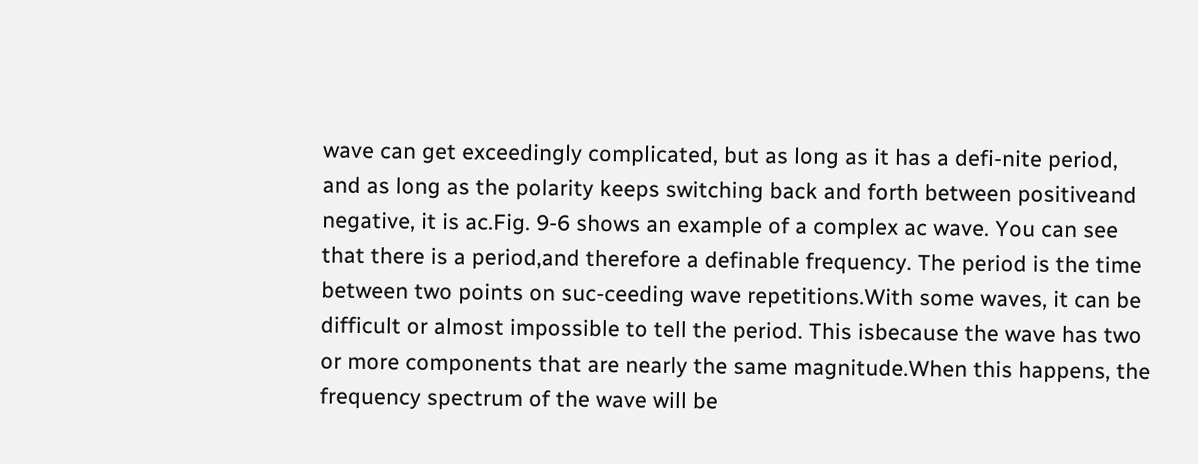wave can get exceedingly complicated, but as long as it has a defi-nite period, and as long as the polarity keeps switching back and forth between positiveand negative, it is ac.Fig. 9-6 shows an example of a complex ac wave. You can see that there is a period,and therefore a definable frequency. The period is the time between two points on suc-ceeding wave repetitions.With some waves, it can be difficult or almost impossible to tell the period. This isbecause the wave has two or more components that are nearly the same magnitude.When this happens, the frequency spectrum of the wave will be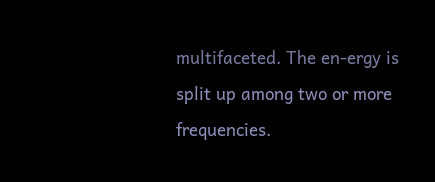multifaceted. The en-ergy is split up among two or more frequencies.